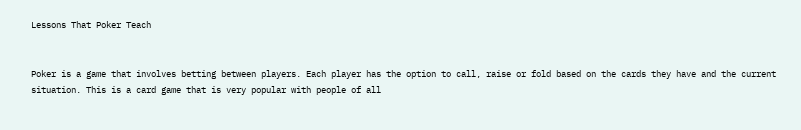Lessons That Poker Teach


Poker is a game that involves betting between players. Each player has the option to call, raise or fold based on the cards they have and the current situation. This is a card game that is very popular with people of all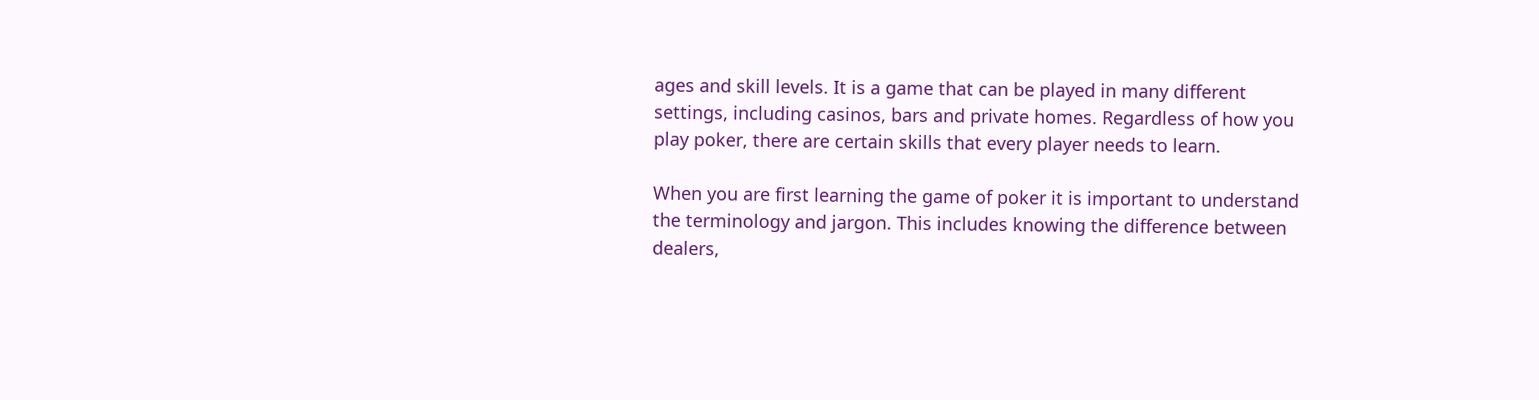ages and skill levels. It is a game that can be played in many different settings, including casinos, bars and private homes. Regardless of how you play poker, there are certain skills that every player needs to learn.

When you are first learning the game of poker it is important to understand the terminology and jargon. This includes knowing the difference between dealers,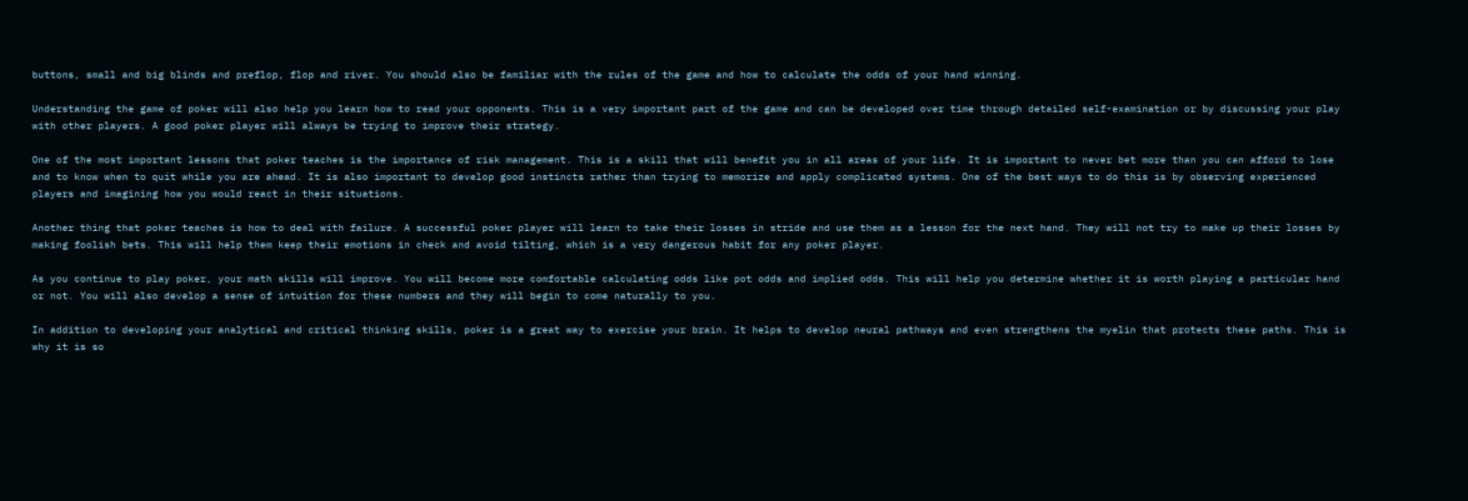buttons, small and big blinds and preflop, flop and river. You should also be familiar with the rules of the game and how to calculate the odds of your hand winning.

Understanding the game of poker will also help you learn how to read your opponents. This is a very important part of the game and can be developed over time through detailed self-examination or by discussing your play with other players. A good poker player will always be trying to improve their strategy.

One of the most important lessons that poker teaches is the importance of risk management. This is a skill that will benefit you in all areas of your life. It is important to never bet more than you can afford to lose and to know when to quit while you are ahead. It is also important to develop good instincts rather than trying to memorize and apply complicated systems. One of the best ways to do this is by observing experienced players and imagining how you would react in their situations.

Another thing that poker teaches is how to deal with failure. A successful poker player will learn to take their losses in stride and use them as a lesson for the next hand. They will not try to make up their losses by making foolish bets. This will help them keep their emotions in check and avoid tilting, which is a very dangerous habit for any poker player.

As you continue to play poker, your math skills will improve. You will become more comfortable calculating odds like pot odds and implied odds. This will help you determine whether it is worth playing a particular hand or not. You will also develop a sense of intuition for these numbers and they will begin to come naturally to you.

In addition to developing your analytical and critical thinking skills, poker is a great way to exercise your brain. It helps to develop neural pathways and even strengthens the myelin that protects these paths. This is why it is so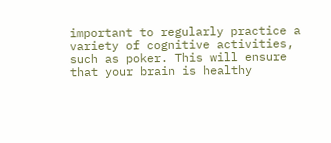important to regularly practice a variety of cognitive activities, such as poker. This will ensure that your brain is healthy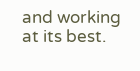and working at its best.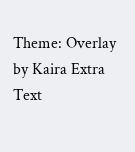Theme: Overlay by Kaira Extra Text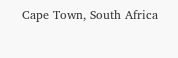Cape Town, South Africa